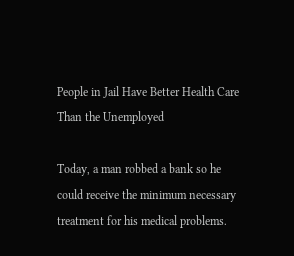People in Jail Have Better Health Care Than the Unemployed

Today, a man robbed a bank so he could receive the minimum necessary treatment for his medical problems.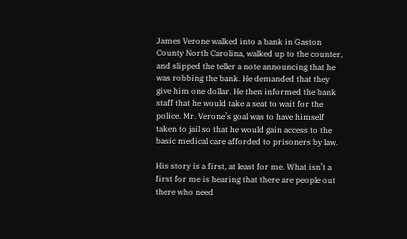James Verone walked into a bank in Gaston County North Carolina, walked up to the counter, and slipped the teller a note announcing that he was robbing the bank. He demanded that they give him one dollar. He then informed the bank staff that he would take a seat to wait for the police. Mr. Verone’s goal was to have himself taken to jail so that he would gain access to the basic medical care afforded to prisoners by law.

His story is a first, at least for me. What isn’t a first for me is hearing that there are people out there who need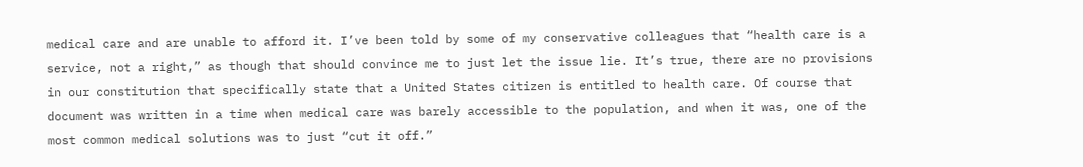medical care and are unable to afford it. I’ve been told by some of my conservative colleagues that “health care is a service, not a right,” as though that should convince me to just let the issue lie. It’s true, there are no provisions in our constitution that specifically state that a United States citizen is entitled to health care. Of course that document was written in a time when medical care was barely accessible to the population, and when it was, one of the most common medical solutions was to just “cut it off.”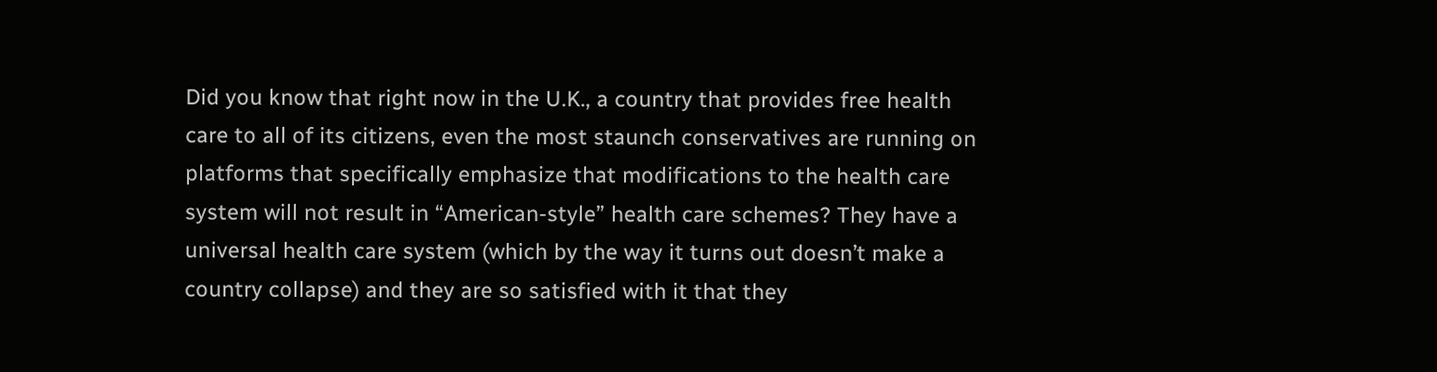Did you know that right now in the U.K., a country that provides free health care to all of its citizens, even the most staunch conservatives are running on platforms that specifically emphasize that modifications to the health care system will not result in “American-style” health care schemes? They have a universal health care system (which by the way it turns out doesn’t make a country collapse) and they are so satisfied with it that they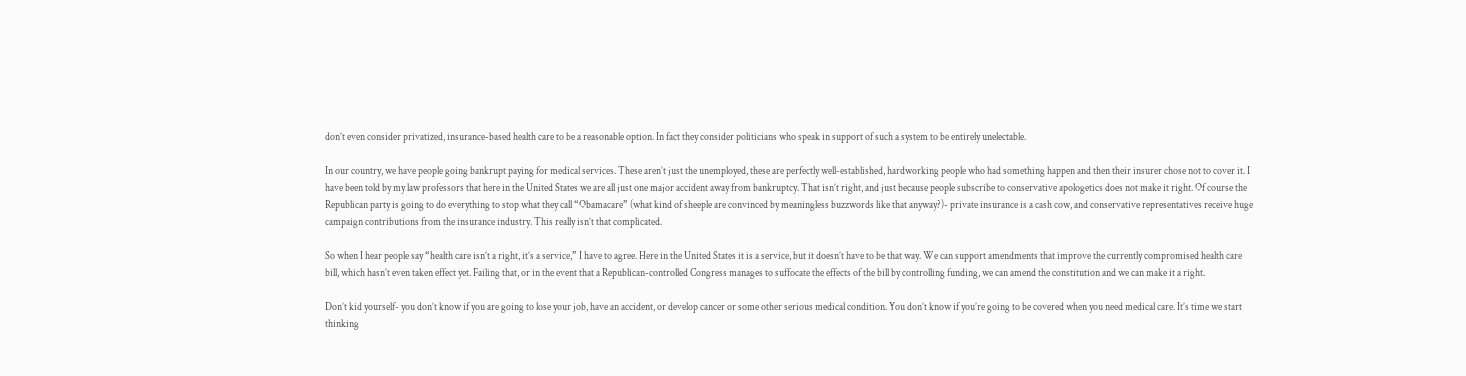don’t even consider privatized, insurance-based health care to be a reasonable option. In fact they consider politicians who speak in support of such a system to be entirely unelectable.

In our country, we have people going bankrupt paying for medical services. These aren’t just the unemployed, these are perfectly well-established, hardworking people who had something happen and then their insurer chose not to cover it. I have been told by my law professors that here in the United States we are all just one major accident away from bankruptcy. That isn’t right, and just because people subscribe to conservative apologetics does not make it right. Of course the Republican party is going to do everything to stop what they call “Obamacare” (what kind of sheeple are convinced by meaningless buzzwords like that anyway?)- private insurance is a cash cow, and conservative representatives receive huge campaign contributions from the insurance industry. This really isn’t that complicated.

So when I hear people say “health care isn’t a right, it’s a service,” I have to agree. Here in the United States it is a service, but it doesn’t have to be that way. We can support amendments that improve the currently compromised health care bill, which hasn’t even taken effect yet. Failing that, or in the event that a Republican-controlled Congress manages to suffocate the effects of the bill by controlling funding, we can amend the constitution and we can make it a right.

Don’t kid yourself- you don’t know if you are going to lose your job, have an accident, or develop cancer or some other serious medical condition. You don’t know if you’re going to be covered when you need medical care. It’s time we start thinking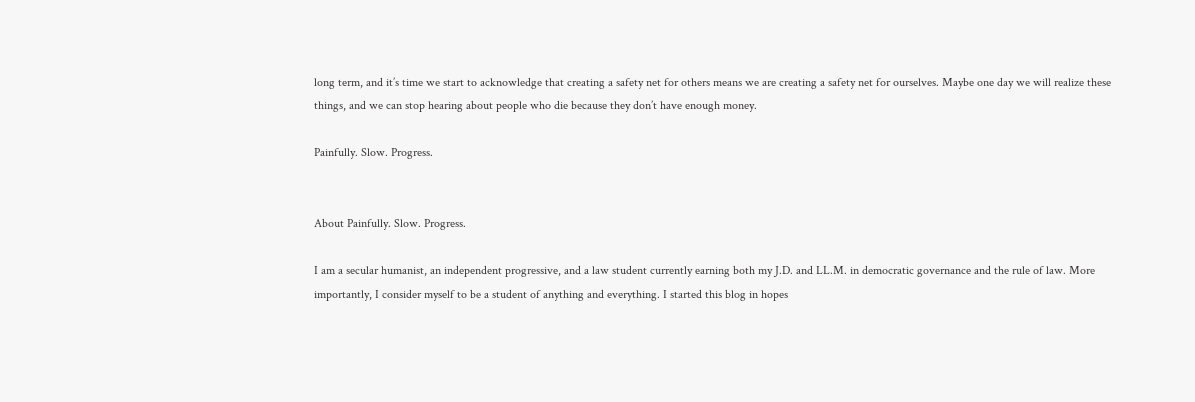long term, and it’s time we start to acknowledge that creating a safety net for others means we are creating a safety net for ourselves. Maybe one day we will realize these things, and we can stop hearing about people who die because they don’t have enough money.

Painfully. Slow. Progress.


About Painfully. Slow. Progress.

I am a secular humanist, an independent progressive, and a law student currently earning both my J.D. and LL.M. in democratic governance and the rule of law. More importantly, I consider myself to be a student of anything and everything. I started this blog in hopes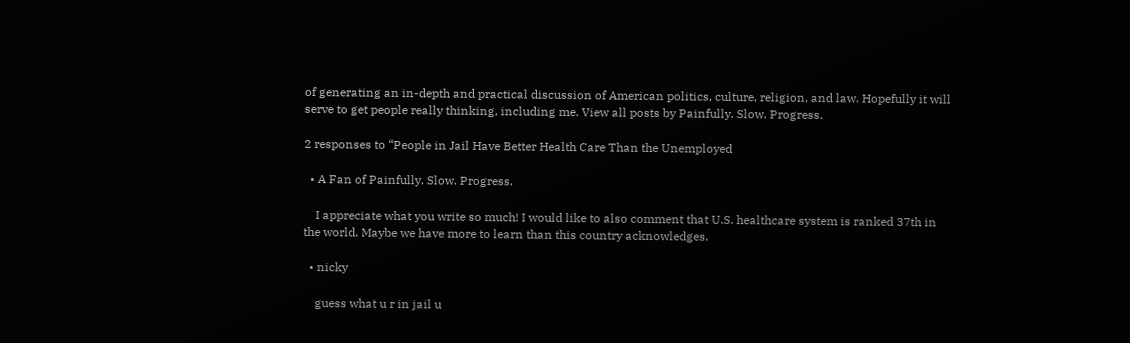of generating an in-depth and practical discussion of American politics, culture, religion, and law. Hopefully it will serve to get people really thinking, including me. View all posts by Painfully. Slow. Progress.

2 responses to “People in Jail Have Better Health Care Than the Unemployed

  • A Fan of Painfully. Slow. Progress.

    I appreciate what you write so much! I would like to also comment that U.S. healthcare system is ranked 37th in the world. Maybe we have more to learn than this country acknowledges.

  • nicky

    guess what u r in jail u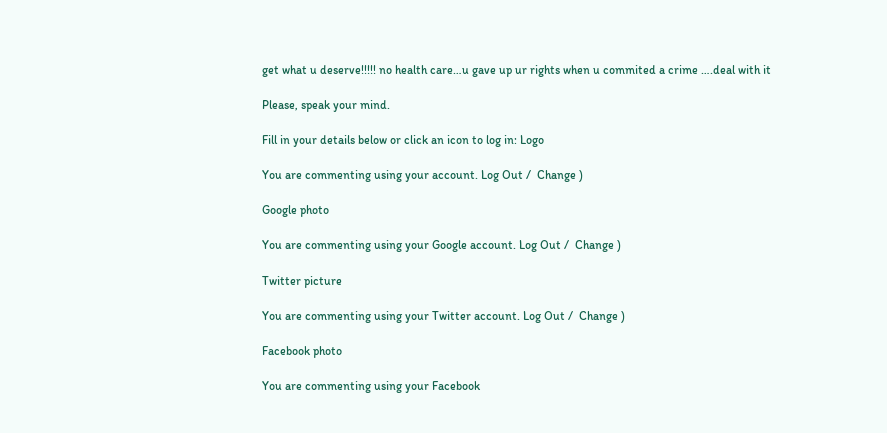get what u deserve!!!!! no health care…u gave up ur rights when u commited a crime ….deal with it

Please, speak your mind.

Fill in your details below or click an icon to log in: Logo

You are commenting using your account. Log Out /  Change )

Google photo

You are commenting using your Google account. Log Out /  Change )

Twitter picture

You are commenting using your Twitter account. Log Out /  Change )

Facebook photo

You are commenting using your Facebook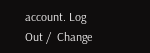account. Log Out /  Change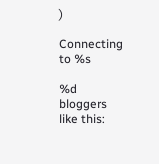)

Connecting to %s

%d bloggers like this: